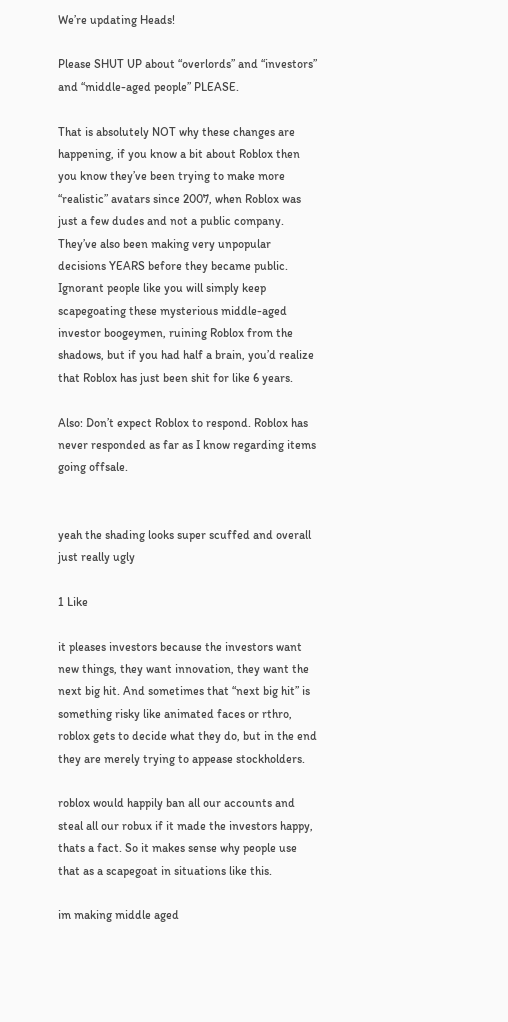We’re updating Heads!

Please SHUT UP about “overlords” and “investors” and “middle-aged people” PLEASE.

That is absolutely NOT why these changes are happening, if you know a bit about Roblox then you know they’ve been trying to make more “realistic” avatars since 2007, when Roblox was just a few dudes and not a public company. They’ve also been making very unpopular decisions YEARS before they became public. Ignorant people like you will simply keep scapegoating these mysterious middle-aged investor boogeymen, ruining Roblox from the shadows, but if you had half a brain, you’d realize that Roblox has just been shit for like 6 years.

Also: Don’t expect Roblox to respond. Roblox has never responded as far as I know regarding items going offsale.


yeah the shading looks super scuffed and overall just really ugly

1 Like

it pleases investors because the investors want new things, they want innovation, they want the next big hit. And sometimes that “next big hit” is something risky like animated faces or rthro, roblox gets to decide what they do, but in the end they are merely trying to appease stockholders.

roblox would happily ban all our accounts and steal all our robux if it made the investors happy, thats a fact. So it makes sense why people use that as a scapegoat in situations like this.

im making middle aged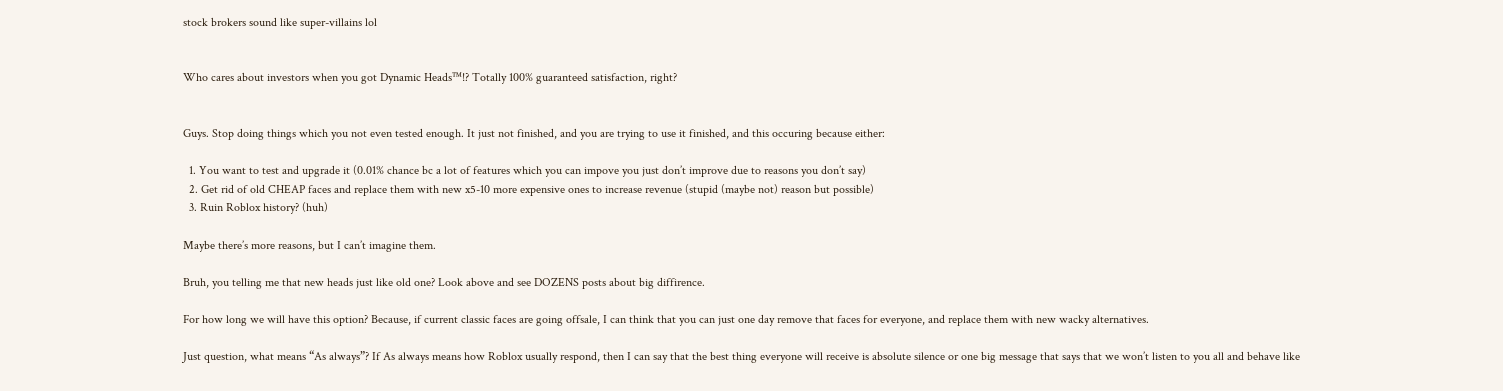stock brokers sound like super-villains lol


Who cares about investors when you got Dynamic Heads™!? Totally 100% guaranteed satisfaction, right?


Guys. Stop doing things which you not even tested enough. It just not finished, and you are trying to use it finished, and this occuring because either:

  1. You want to test and upgrade it (0.01% chance bc a lot of features which you can impove you just don’t improve due to reasons you don’t say)
  2. Get rid of old CHEAP faces and replace them with new x5-10 more expensive ones to increase revenue (stupid (maybe not) reason but possible)
  3. Ruin Roblox history? (huh)

Maybe there’s more reasons, but I can’t imagine them.

Bruh, you telling me that new heads just like old one? Look above and see DOZENS posts about big diffirence.

For how long we will have this option? Because, if current classic faces are going offsale, I can think that you can just one day remove that faces for everyone, and replace them with new wacky alternatives.

Just question, what means “As always”? If As always means how Roblox usually respond, then I can say that the best thing everyone will receive is absolute silence or one big message that says that we won’t listen to you all and behave like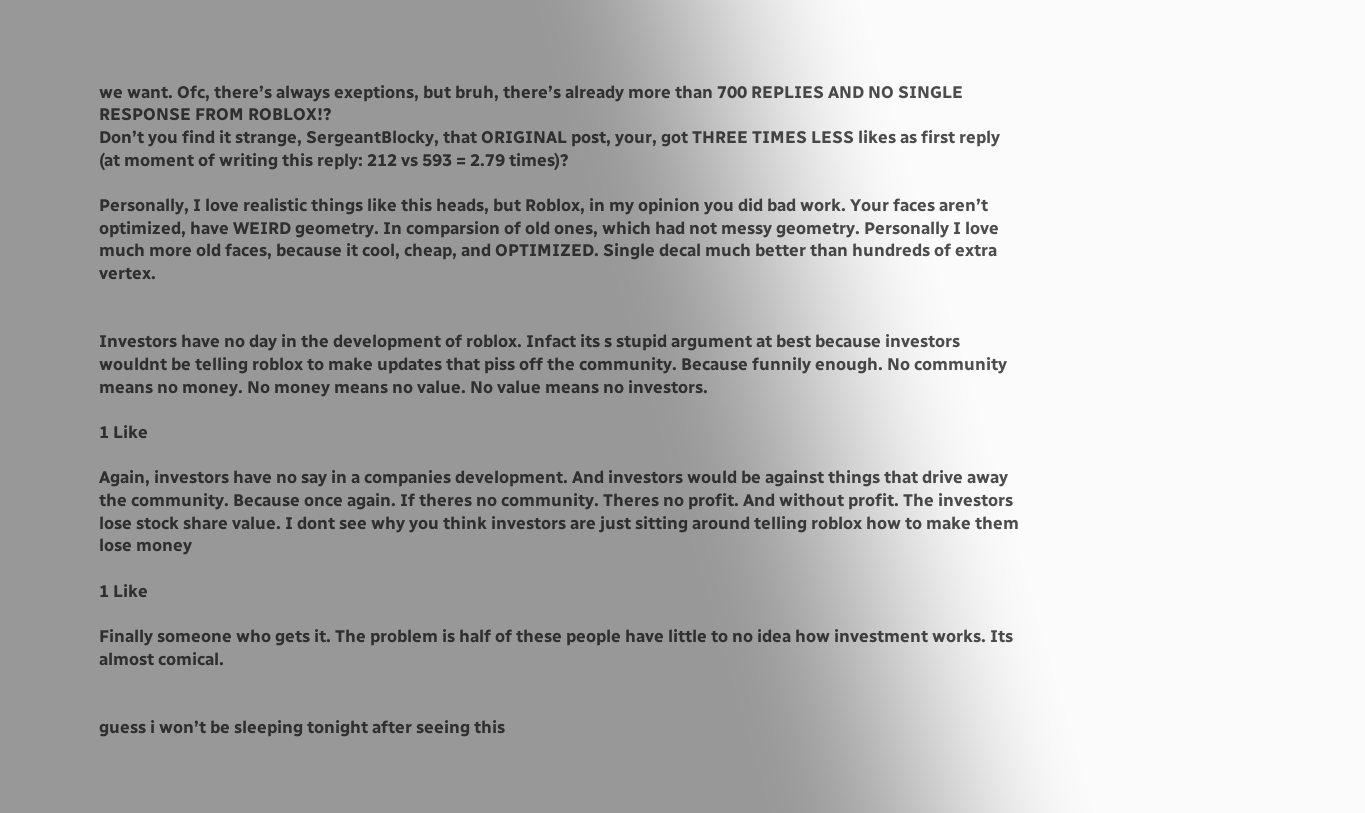we want. Ofc, there’s always exeptions, but bruh, there’s already more than 700 REPLIES AND NO SINGLE RESPONSE FROM ROBLOX!?
Don’t you find it strange, SergeantBlocky, that ORIGINAL post, your, got THREE TIMES LESS likes as first reply (at moment of writing this reply: 212 vs 593 = 2.79 times)?

Personally, I love realistic things like this heads, but Roblox, in my opinion you did bad work. Your faces aren’t optimized, have WEIRD geometry. In comparsion of old ones, which had not messy geometry. Personally I love much more old faces, because it cool, cheap, and OPTIMIZED. Single decal much better than hundreds of extra vertex.


Investors have no day in the development of roblox. Infact its s stupid argument at best because investors wouldnt be telling roblox to make updates that piss off the community. Because funnily enough. No community means no money. No money means no value. No value means no investors.

1 Like

Again, investors have no say in a companies development. And investors would be against things that drive away the community. Because once again. If theres no community. Theres no profit. And without profit. The investors lose stock share value. I dont see why you think investors are just sitting around telling roblox how to make them lose money

1 Like

Finally someone who gets it. The problem is half of these people have little to no idea how investment works. Its almost comical.


guess i won’t be sleeping tonight after seeing this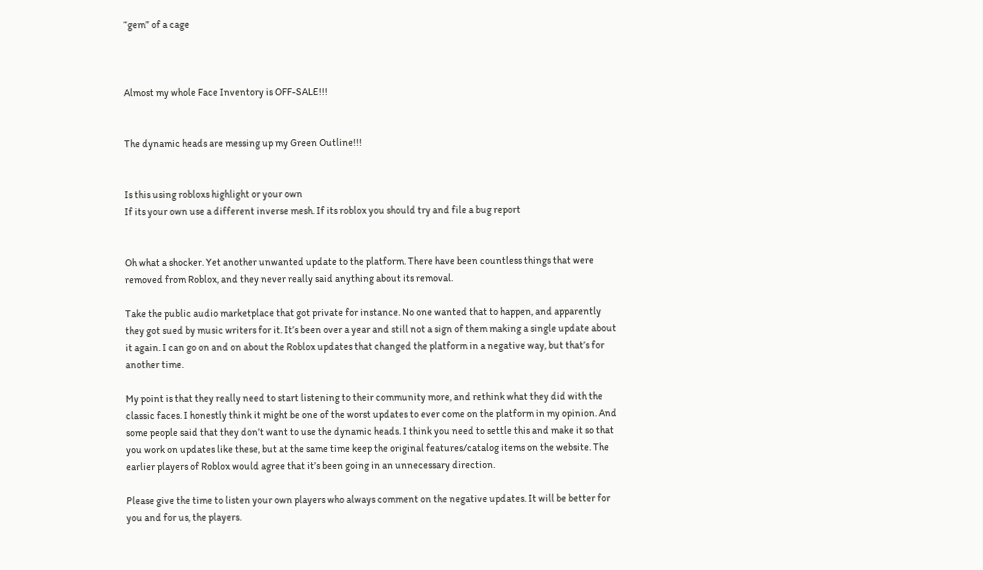“gem” of a cage



Almost my whole Face Inventory is OFF-SALE!!!


The dynamic heads are messing up my Green Outline!!!


Is this using robloxs highlight or your own
If its your own use a different inverse mesh. If its roblox you should try and file a bug report


Oh what a shocker. Yet another unwanted update to the platform. There have been countless things that were removed from Roblox, and they never really said anything about its removal.

Take the public audio marketplace that got private for instance. No one wanted that to happen, and apparently they got sued by music writers for it. It’s been over a year and still not a sign of them making a single update about it again. I can go on and on about the Roblox updates that changed the platform in a negative way, but that’s for another time.

My point is that they really need to start listening to their community more, and rethink what they did with the classic faces. I honestly think it might be one of the worst updates to ever come on the platform in my opinion. And some people said that they don’t want to use the dynamic heads. I think you need to settle this and make it so that you work on updates like these, but at the same time keep the original features/catalog items on the website. The earlier players of Roblox would agree that it’s been going in an unnecessary direction.

Please give the time to listen your own players who always comment on the negative updates. It will be better for you and for us, the players.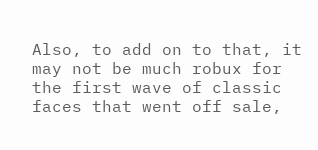Also, to add on to that, it may not be much robux for the first wave of classic faces that went off sale,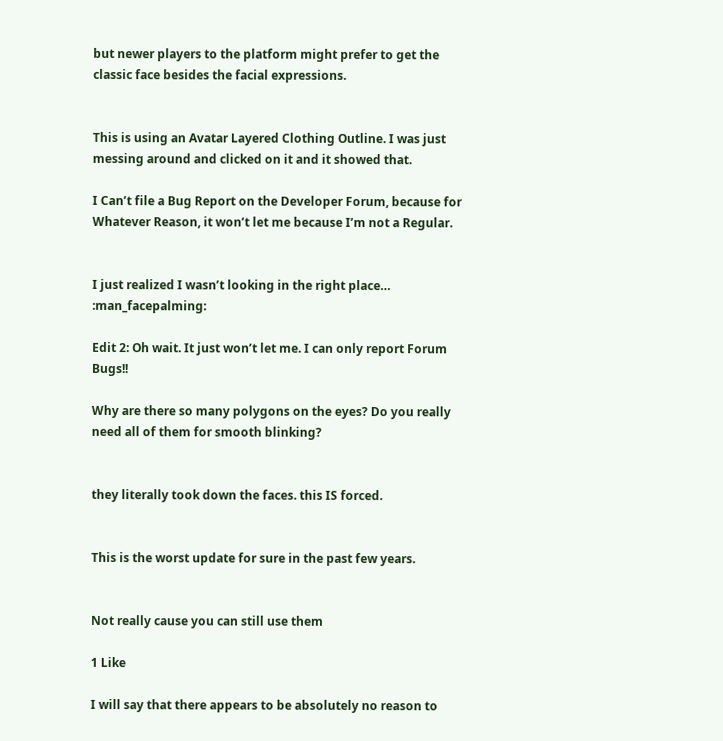but newer players to the platform might prefer to get the classic face besides the facial expressions.


This is using an Avatar Layered Clothing Outline. I was just messing around and clicked on it and it showed that.

I Can’t file a Bug Report on the Developer Forum, because for Whatever Reason, it won’t let me because I’m not a Regular.


I just realized I wasn’t looking in the right place… :man_facepalming:

Edit 2: Oh wait. It just won’t let me. I can only report Forum Bugs!!

Why are there so many polygons on the eyes? Do you really need all of them for smooth blinking?


they literally took down the faces. this IS forced.


This is the worst update for sure in the past few years.


Not really cause you can still use them

1 Like

I will say that there appears to be absolutely no reason to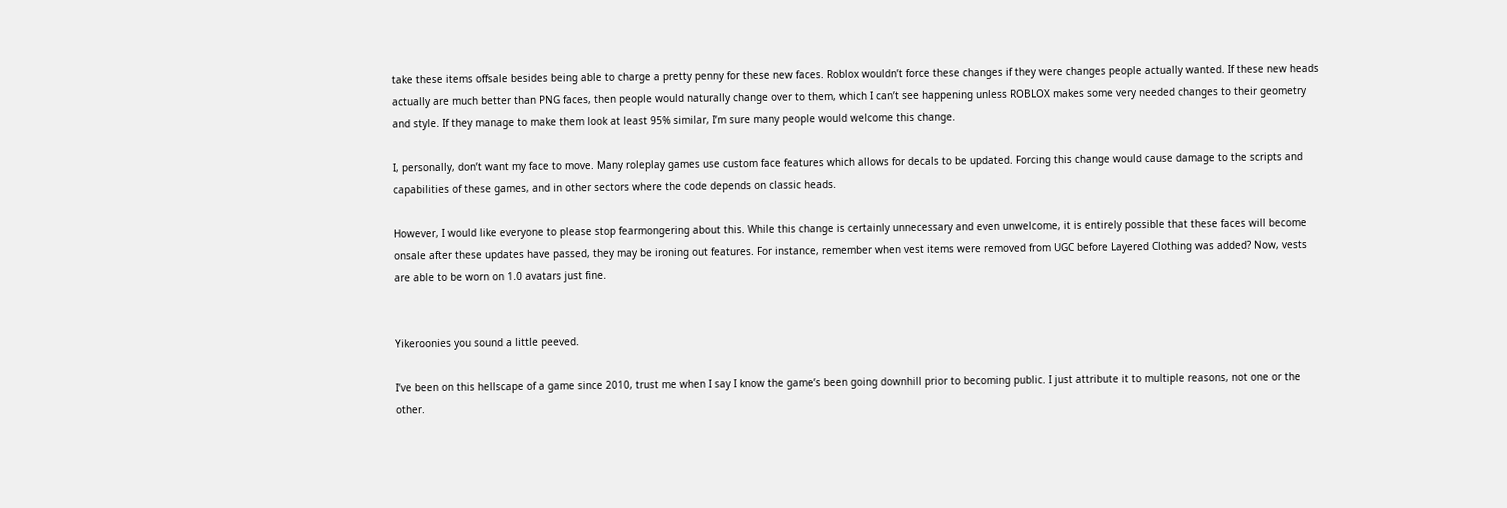take these items offsale besides being able to charge a pretty penny for these new faces. Roblox wouldn’t force these changes if they were changes people actually wanted. If these new heads actually are much better than PNG faces, then people would naturally change over to them, which I can’t see happening unless ROBLOX makes some very needed changes to their geometry and style. If they manage to make them look at least 95% similar, I’m sure many people would welcome this change.

I, personally, don’t want my face to move. Many roleplay games use custom face features which allows for decals to be updated. Forcing this change would cause damage to the scripts and capabilities of these games, and in other sectors where the code depends on classic heads.

However, I would like everyone to please stop fearmongering about this. While this change is certainly unnecessary and even unwelcome, it is entirely possible that these faces will become onsale after these updates have passed, they may be ironing out features. For instance, remember when vest items were removed from UGC before Layered Clothing was added? Now, vests are able to be worn on 1.0 avatars just fine.


Yikeroonies you sound a little peeved.

I’ve been on this hellscape of a game since 2010, trust me when I say I know the game’s been going downhill prior to becoming public. I just attribute it to multiple reasons, not one or the other.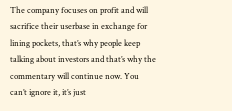The company focuses on profit and will sacrifice their userbase in exchange for lining pockets, that’s why people keep talking about investors and that’s why the commentary will continue now. You can’t ignore it, it’s just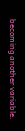becoming another variable.